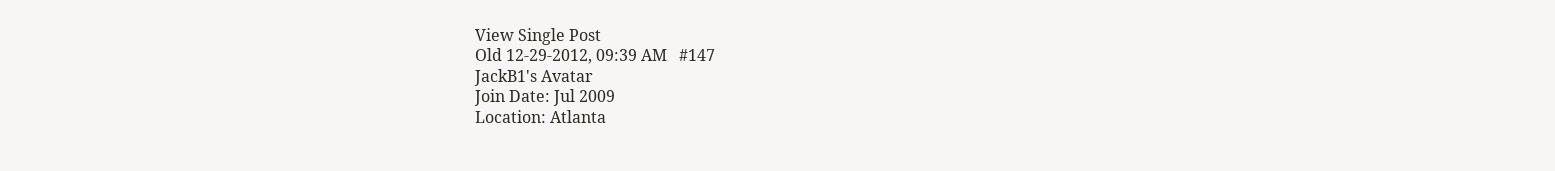View Single Post
Old 12-29-2012, 09:39 AM   #147
JackB1's Avatar
Join Date: Jul 2009
Location: Atlanta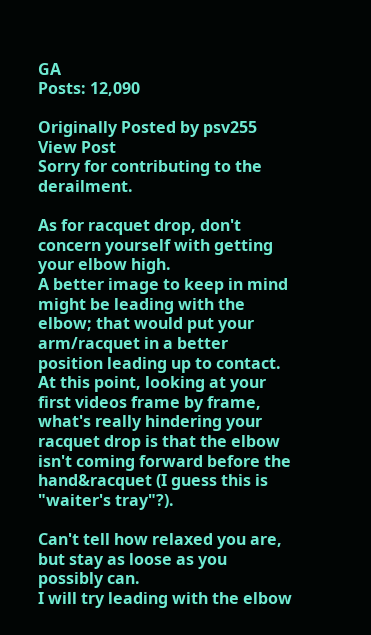GA
Posts: 12,090

Originally Posted by psv255 View Post
Sorry for contributing to the derailment.

As for racquet drop, don't concern yourself with getting your elbow high.
A better image to keep in mind might be leading with the elbow; that would put your arm/racquet in a better position leading up to contact. At this point, looking at your first videos frame by frame, what's really hindering your racquet drop is that the elbow isn't coming forward before the hand&racquet (I guess this is "waiter's tray"?).

Can't tell how relaxed you are, but stay as loose as you possibly can.
I will try leading with the elbow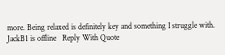more. Being relaxed is definitely key and something I struggle with.
JackB1 is offline   Reply With Quote